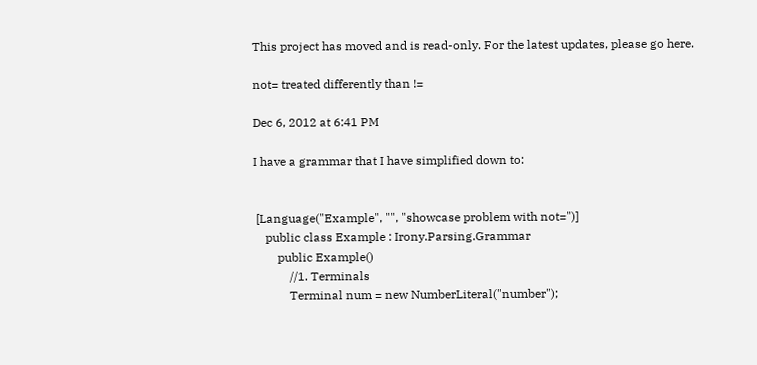This project has moved and is read-only. For the latest updates, please go here.

not= treated differently than !=

Dec 6, 2012 at 6:41 PM

I have a grammar that I have simplified down to:


 [Language("Example", "", "showcase problem with not=")]
    public class Example : Irony.Parsing.Grammar
        public Example()
            //1. Terminals
            Terminal num = new NumberLiteral("number");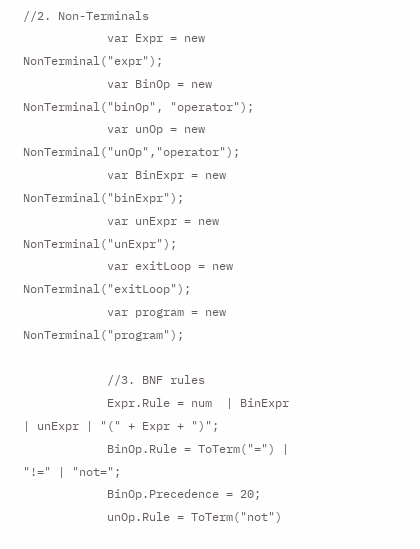//2. Non-Terminals
            var Expr = new NonTerminal("expr");
            var BinOp = new NonTerminal("binOp", "operator");
            var unOp = new NonTerminal("unOp","operator");
            var BinExpr = new NonTerminal("binExpr");
            var unExpr = new NonTerminal("unExpr");
            var exitLoop = new NonTerminal("exitLoop");
            var program = new NonTerminal("program");

            //3. BNF rules
            Expr.Rule = num  | BinExpr | unExpr | "(" + Expr + ")";
            BinOp.Rule = ToTerm("=") | "!=" | "not=";
            BinOp.Precedence = 20;
            unOp.Rule = ToTerm("not")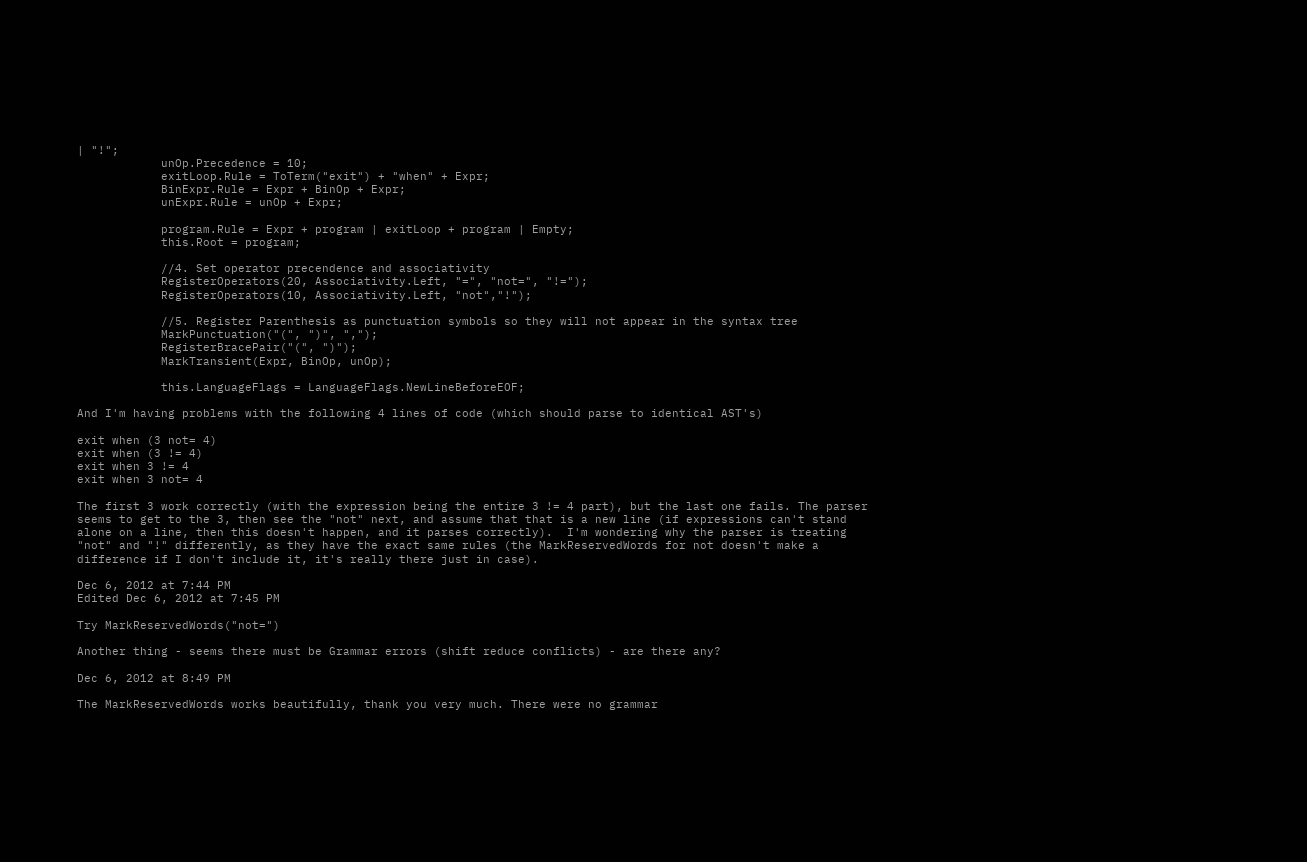| "!";
            unOp.Precedence = 10;
            exitLoop.Rule = ToTerm("exit") + "when" + Expr;
            BinExpr.Rule = Expr + BinOp + Expr;
            unExpr.Rule = unOp + Expr;

            program.Rule = Expr + program | exitLoop + program | Empty;
            this.Root = program;

            //4. Set operator precendence and associativity
            RegisterOperators(20, Associativity.Left, "=", "not=", "!=");
            RegisterOperators(10, Associativity.Left, "not","!");

            //5. Register Parenthesis as punctuation symbols so they will not appear in the syntax tree
            MarkPunctuation("(", ")", ",");
            RegisterBracePair("(", ")");
            MarkTransient(Expr, BinOp, unOp);

            this.LanguageFlags = LanguageFlags.NewLineBeforeEOF;

And I'm having problems with the following 4 lines of code (which should parse to identical AST's)

exit when (3 not= 4)
exit when (3 != 4)
exit when 3 != 4
exit when 3 not= 4

The first 3 work correctly (with the expression being the entire 3 != 4 part), but the last one fails. The parser seems to get to the 3, then see the "not" next, and assume that that is a new line (if expressions can't stand alone on a line, then this doesn't happen, and it parses correctly).  I'm wondering why the parser is treating "not" and "!" differently, as they have the exact same rules (the MarkReservedWords for not doesn't make a difference if I don't include it, it's really there just in case).

Dec 6, 2012 at 7:44 PM
Edited Dec 6, 2012 at 7:45 PM

Try MarkReservedWords("not=")

Another thing - seems there must be Grammar errors (shift reduce conflicts) - are there any?

Dec 6, 2012 at 8:49 PM

The MarkReservedWords works beautifully, thank you very much. There were no grammar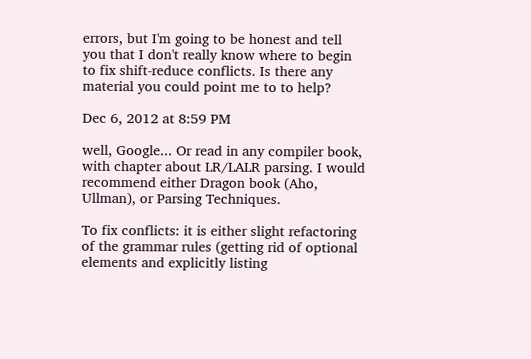errors, but I'm going to be honest and tell you that I don't really know where to begin to fix shift-reduce conflicts. Is there any material you could point me to to help?

Dec 6, 2012 at 8:59 PM

well, Google... Or read in any compiler book, with chapter about LR/LALR parsing. I would recommend either Dragon book (Aho, Ullman), or Parsing Techniques.

To fix conflicts: it is either slight refactoring of the grammar rules (getting rid of optional elements and explicitly listing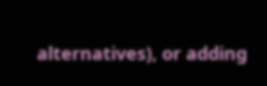alternatives), or adding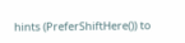hints (PreferShiftHere()) to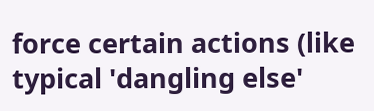force certain actions (like typical 'dangling else'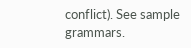conflict). See sample grammars.